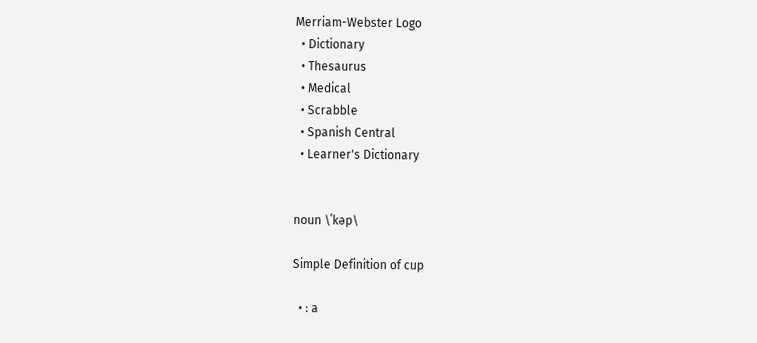Merriam-Webster Logo
  • Dictionary
  • Thesaurus
  • Medical
  • Scrabble
  • Spanish Central
  • Learner's Dictionary


noun \ˈkəp\

Simple Definition of cup

  • : a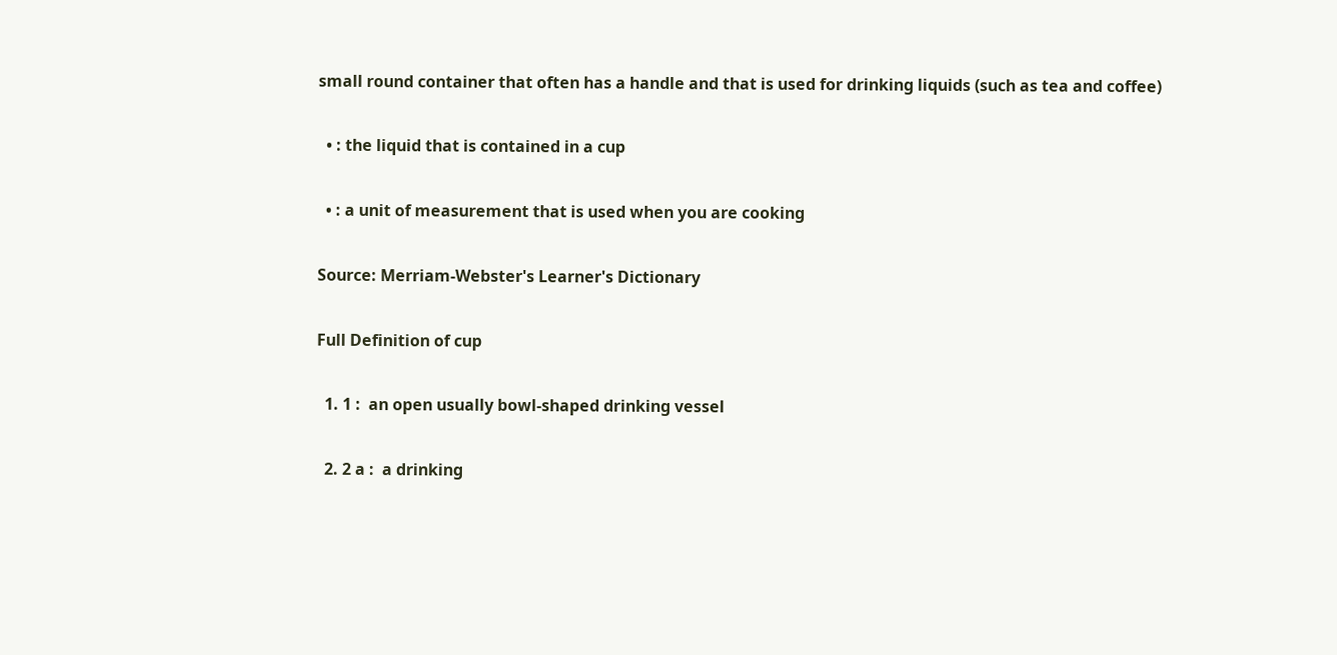small round container that often has a handle and that is used for drinking liquids (such as tea and coffee)

  • : the liquid that is contained in a cup

  • : a unit of measurement that is used when you are cooking

Source: Merriam-Webster's Learner's Dictionary

Full Definition of cup

  1. 1 :  an open usually bowl-shaped drinking vessel

  2. 2 a :  a drinking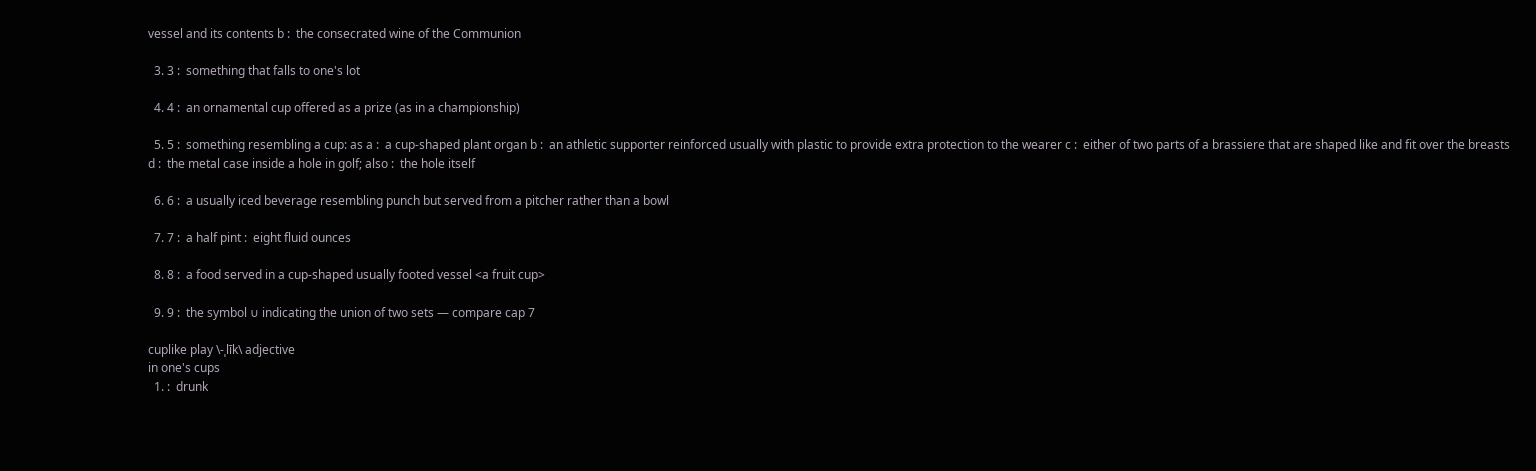vessel and its contents b :  the consecrated wine of the Communion

  3. 3 :  something that falls to one's lot

  4. 4 :  an ornamental cup offered as a prize (as in a championship)

  5. 5 :  something resembling a cup: as a :  a cup-shaped plant organ b :  an athletic supporter reinforced usually with plastic to provide extra protection to the wearer c :  either of two parts of a brassiere that are shaped like and fit over the breasts d :  the metal case inside a hole in golf; also :  the hole itself

  6. 6 :  a usually iced beverage resembling punch but served from a pitcher rather than a bowl

  7. 7 :  a half pint :  eight fluid ounces

  8. 8 :  a food served in a cup-shaped usually footed vessel <a fruit cup>

  9. 9 :  the symbol ∪ indicating the union of two sets — compare cap 7

cuplike play \-ˌlīk\ adjective
in one's cups
  1. :  drunk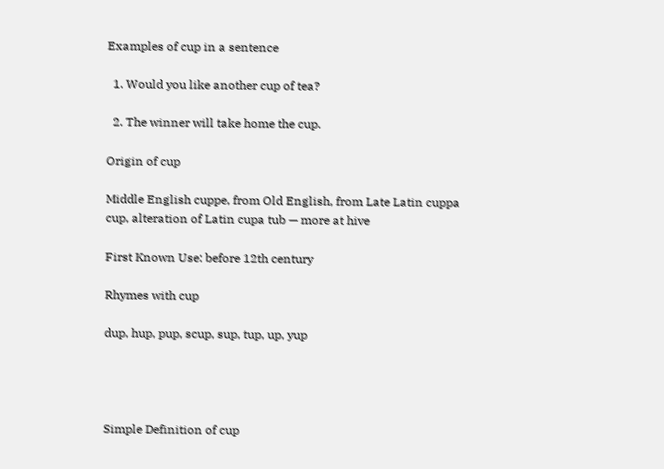Examples of cup in a sentence

  1. Would you like another cup of tea?

  2. The winner will take home the cup.

Origin of cup

Middle English cuppe, from Old English, from Late Latin cuppa cup, alteration of Latin cupa tub — more at hive

First Known Use: before 12th century

Rhymes with cup

dup, hup, pup, scup, sup, tup, up, yup




Simple Definition of cup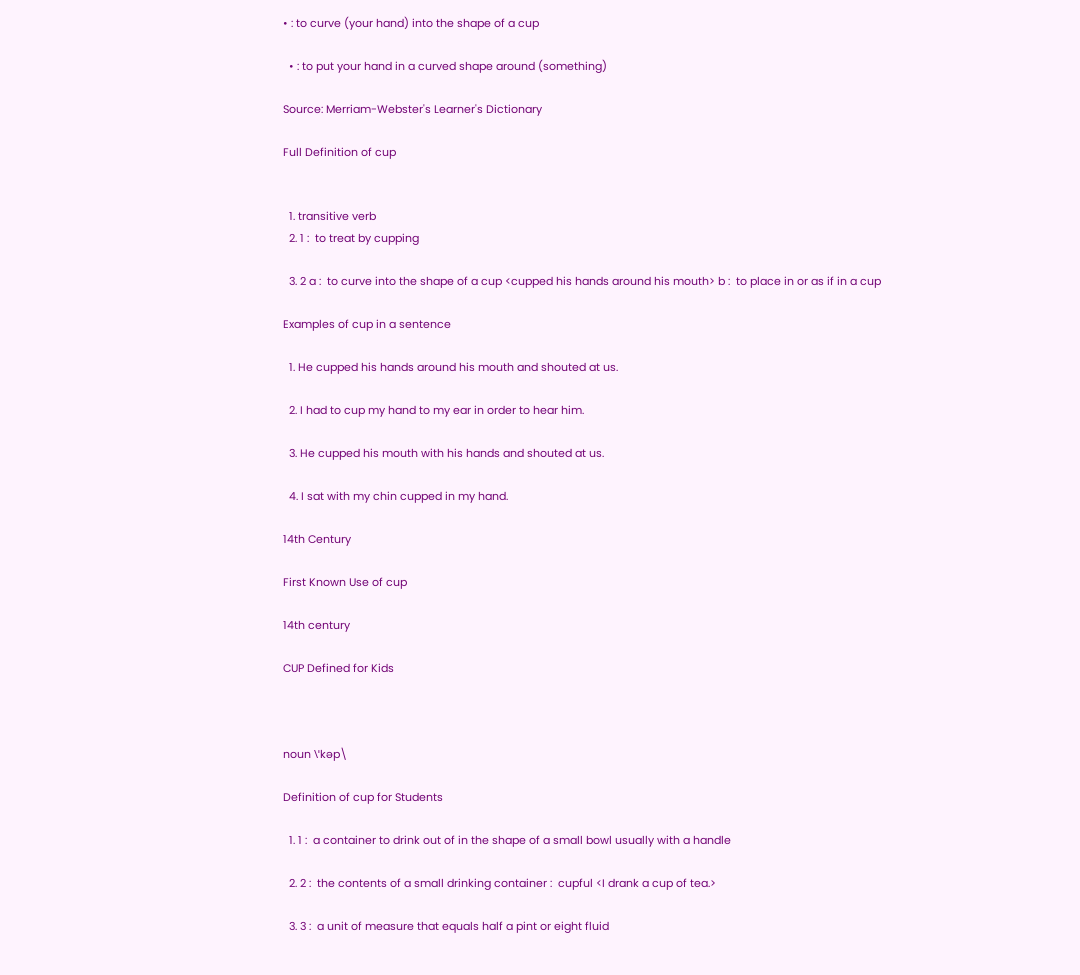• : to curve (your hand) into the shape of a cup

  • : to put your hand in a curved shape around (something)

Source: Merriam-Webster's Learner's Dictionary

Full Definition of cup


  1. transitive verb
  2. 1 :  to treat by cupping

  3. 2 a :  to curve into the shape of a cup <cupped his hands around his mouth> b :  to place in or as if in a cup

Examples of cup in a sentence

  1. He cupped his hands around his mouth and shouted at us.

  2. I had to cup my hand to my ear in order to hear him.

  3. He cupped his mouth with his hands and shouted at us.

  4. I sat with my chin cupped in my hand.

14th Century

First Known Use of cup

14th century

CUP Defined for Kids



noun \ˈkəp\

Definition of cup for Students

  1. 1 :  a container to drink out of in the shape of a small bowl usually with a handle

  2. 2 :  the contents of a small drinking container :  cupful <I drank a cup of tea.>

  3. 3 :  a unit of measure that equals half a pint or eight fluid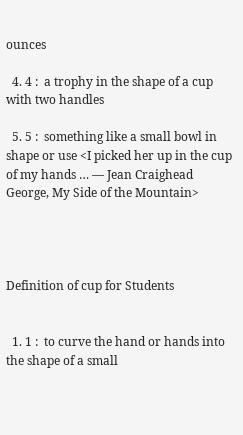ounces

  4. 4 :  a trophy in the shape of a cup with two handles

  5. 5 :  something like a small bowl in shape or use <I picked her up in the cup of my hands … — Jean Craighead George, My Side of the Mountain>




Definition of cup for Students


  1. 1 :  to curve the hand or hands into the shape of a small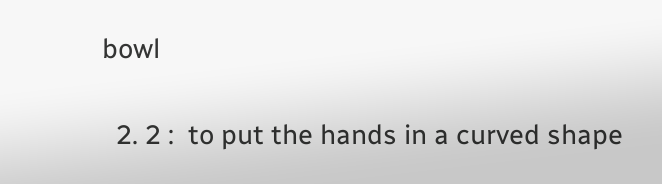bowl

  2. 2 :  to put the hands in a curved shape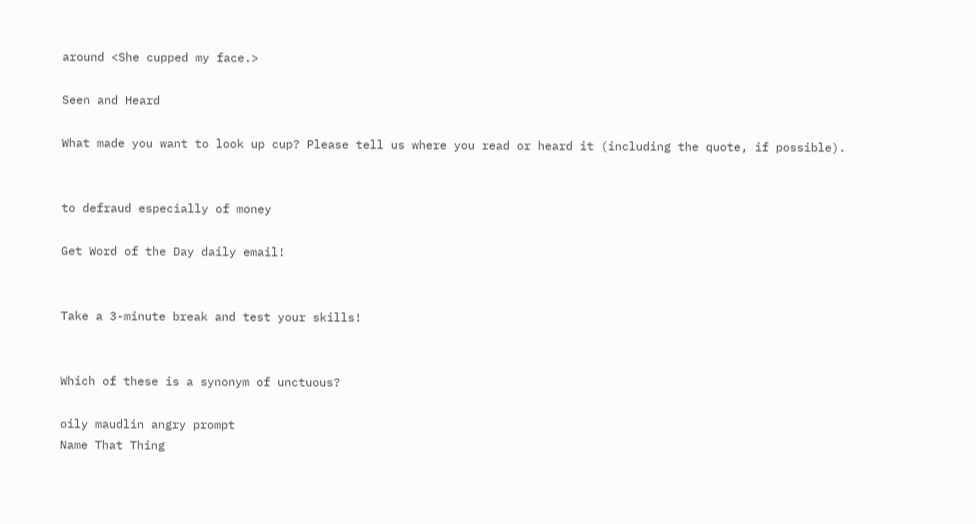around <She cupped my face.>

Seen and Heard

What made you want to look up cup? Please tell us where you read or heard it (including the quote, if possible).


to defraud especially of money

Get Word of the Day daily email!


Take a 3-minute break and test your skills!


Which of these is a synonym of unctuous?

oily maudlin angry prompt
Name That Thing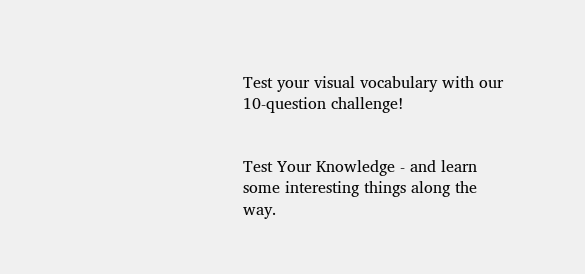Test your visual vocabulary with our 10-question challenge!


Test Your Knowledge - and learn some interesting things along the way.